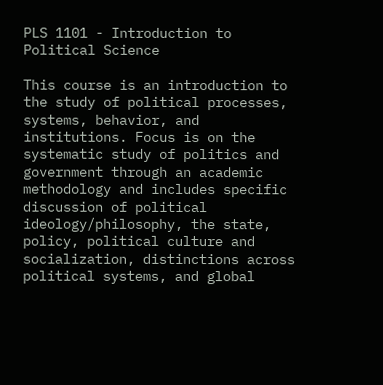PLS 1101 - Introduction to Political Science

This course is an introduction to the study of political processes, systems, behavior, and institutions. Focus is on the systematic study of politics and government through an academic methodology and includes specific discussion of political ideology/philosophy, the state, policy, political culture and socialization, distinctions across political systems, and global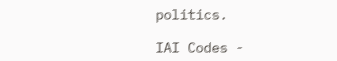politics.

IAI Codes -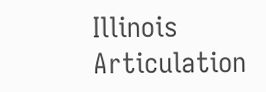Illinois Articulation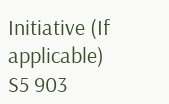Initiative (If applicable)
S5 903